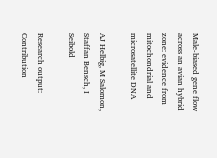Male-biased gene flow across an avian hybrid zone: evidence from mitochondrial and microsatellite DNA

AJ Helbig, M Salomon, Staffan Bensch, I Seibold

Research output: Contribution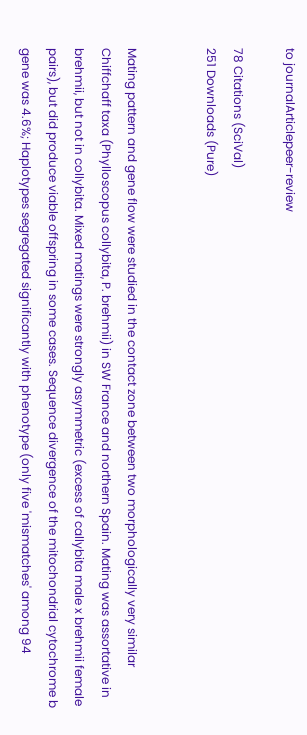to journalArticlepeer-review

78 Citations (SciVal)
251 Downloads (Pure)


Mating pattern and gene flow were studied in the contact zone between two morphologically very similar Chiffchaff taxa (Phylloscopus collybita, P. brehmii) in SW France and northern Spain. Mating was assortative in brehmii, but not in collybita. Mixed matings were strongly asymmetric (excess of callybita male x brehmii female pairs), but did produce viable offspring in some cases. Sequence divergence of the mitochondrial cytochrome b gene was 4.6%; Haplotypes segregated significantly with phenotype (only five 'mismatches' among 94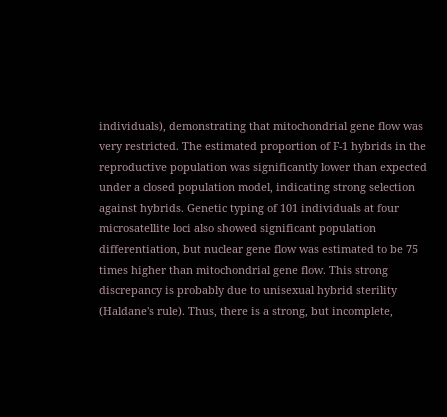individuals), demonstrating that mitochondrial gene flow was very restricted. The estimated proportion of F-1 hybrids in the reproductive population was significantly lower than expected under a closed population model, indicating strong selection against hybrids. Genetic typing of 101 individuals at four microsatellite loci also showed significant population differentiation, but nuclear gene flow was estimated to be 75 times higher than mitochondrial gene flow. This strong discrepancy is probably due to unisexual hybrid sterility (Haldane's rule). Thus, there is a strong, but incomplete,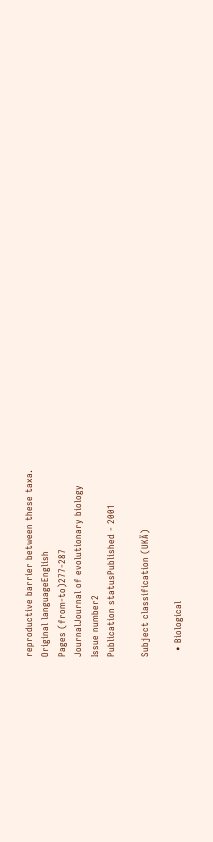reproductive barrier between these taxa.
Original languageEnglish
Pages (from-to)277-287
JournalJournal of evolutionary biology
Issue number2
Publication statusPublished - 2001

Subject classification (UKÄ)

  • Biological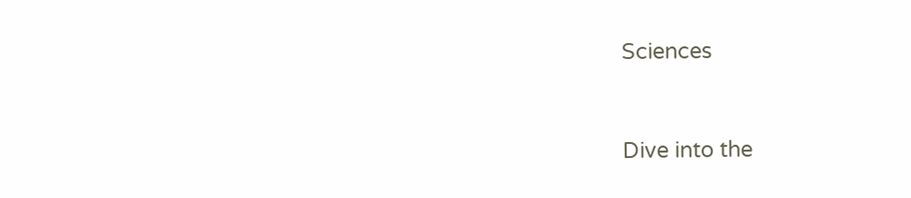Sciences


Dive into the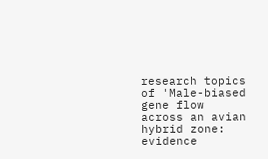research topics of 'Male-biased gene flow across an avian hybrid zone: evidence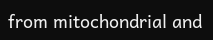from mitochondrial and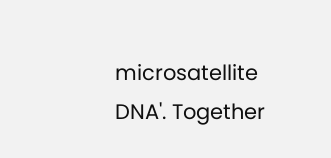microsatellite DNA'. Together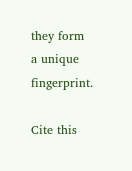they form a unique fingerprint.

Cite this